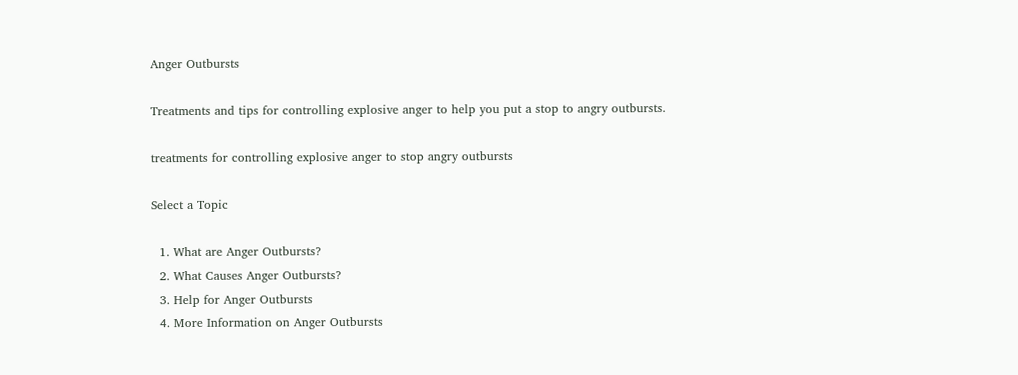Anger Outbursts

Treatments and tips for controlling explosive anger to help you put a stop to angry outbursts.

treatments for controlling explosive anger to stop angry outbursts

Select a Topic

  1. What are Anger Outbursts?
  2. What Causes Anger Outbursts?
  3. Help for Anger Outbursts
  4. More Information on Anger Outbursts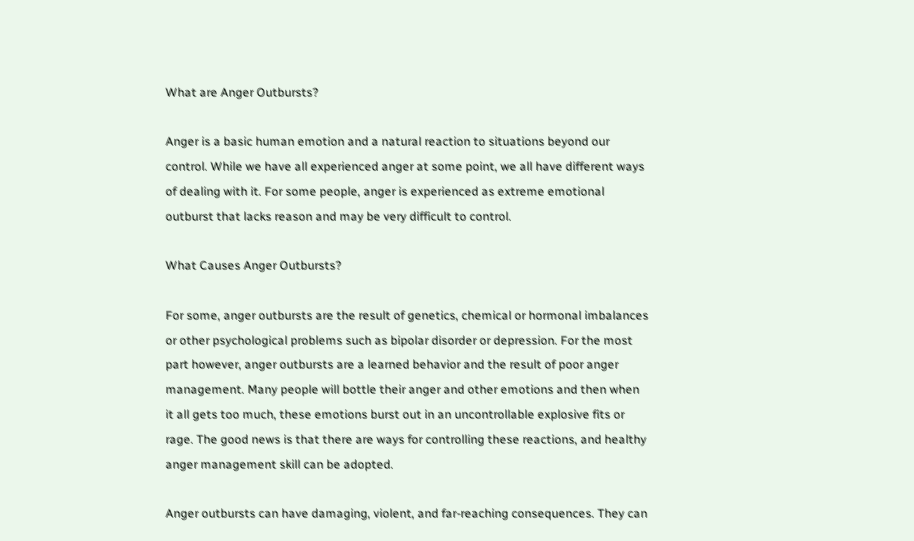What are Anger Outbursts?

Anger is a basic human emotion and a natural reaction to situations beyond our control. While we have all experienced anger at some point, we all have different ways of dealing with it. For some people, anger is experienced as extreme emotional outburst that lacks reason and may be very difficult to control.

What Causes Anger Outbursts?

For some, anger outbursts are the result of genetics, chemical or hormonal imbalances or other psychological problems such as bipolar disorder or depression. For the most part however, anger outbursts are a learned behavior and the result of poor anger management. Many people will bottle their anger and other emotions and then when it all gets too much, these emotions burst out in an uncontrollable explosive fits or rage. The good news is that there are ways for controlling these reactions, and healthy anger management skill can be adopted.

Anger outbursts can have damaging, violent, and far-reaching consequences. They can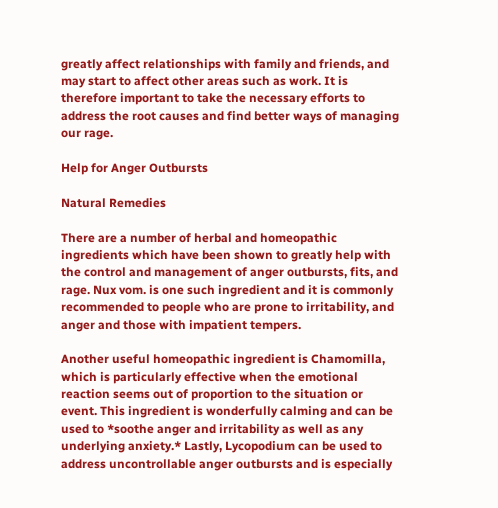greatly affect relationships with family and friends, and may start to affect other areas such as work. It is therefore important to take the necessary efforts to address the root causes and find better ways of managing our rage.

Help for Anger Outbursts

Natural Remedies

There are a number of herbal and homeopathic ingredients which have been shown to greatly help with the control and management of anger outbursts, fits, and rage. Nux vom. is one such ingredient and it is commonly recommended to people who are prone to irritability, and anger and those with impatient tempers.

Another useful homeopathic ingredient is Chamomilla, which is particularly effective when the emotional reaction seems out of proportion to the situation or event. This ingredient is wonderfully calming and can be used to *soothe anger and irritability as well as any underlying anxiety.* Lastly, Lycopodium can be used to address uncontrollable anger outbursts and is especially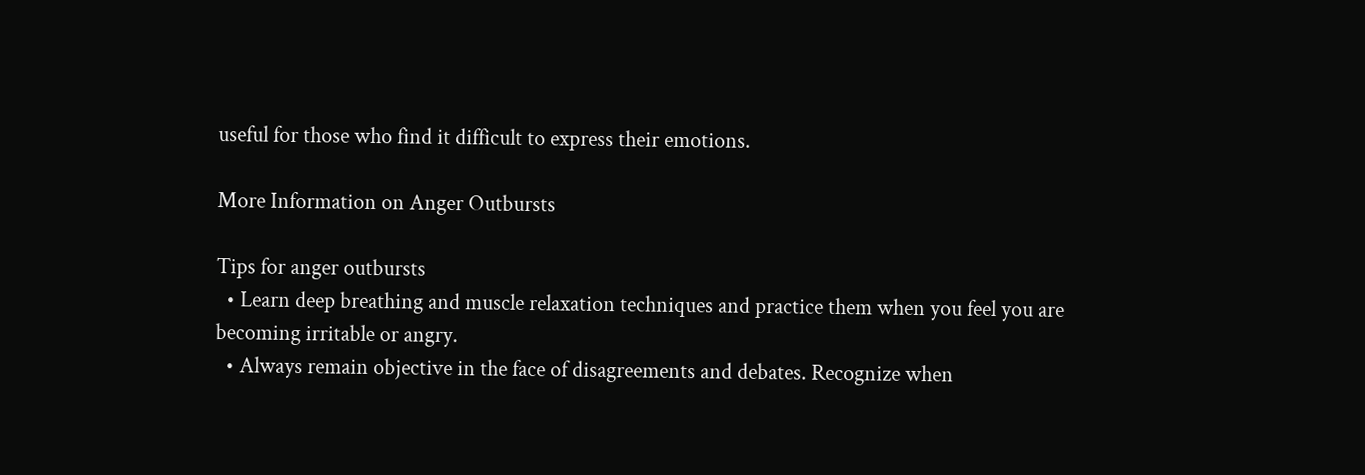useful for those who find it difficult to express their emotions.

More Information on Anger Outbursts

Tips for anger outbursts
  • Learn deep breathing and muscle relaxation techniques and practice them when you feel you are becoming irritable or angry.
  • Always remain objective in the face of disagreements and debates. Recognize when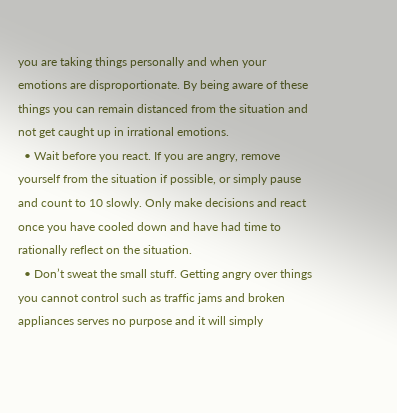you are taking things personally and when your emotions are disproportionate. By being aware of these things you can remain distanced from the situation and not get caught up in irrational emotions.
  • Wait before you react. If you are angry, remove yourself from the situation if possible, or simply pause and count to 10 slowly. Only make decisions and react once you have cooled down and have had time to rationally reflect on the situation.
  • Don’t sweat the small stuff. Getting angry over things you cannot control such as traffic jams and broken appliances serves no purpose and it will simply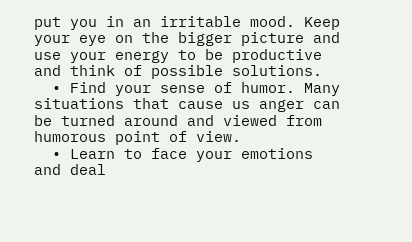put you in an irritable mood. Keep your eye on the bigger picture and use your energy to be productive and think of possible solutions.
  • Find your sense of humor. Many situations that cause us anger can be turned around and viewed from humorous point of view.
  • Learn to face your emotions and deal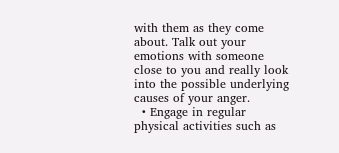with them as they come about. Talk out your emotions with someone close to you and really look into the possible underlying causes of your anger.
  • Engage in regular physical activities such as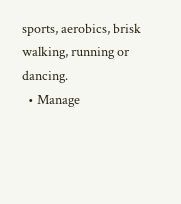sports, aerobics, brisk walking, running or dancing.
  • Manage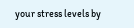your stress levels by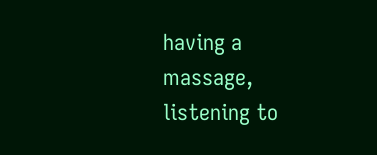having a massage, listening to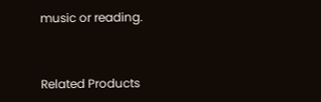music or reading.


Related Products